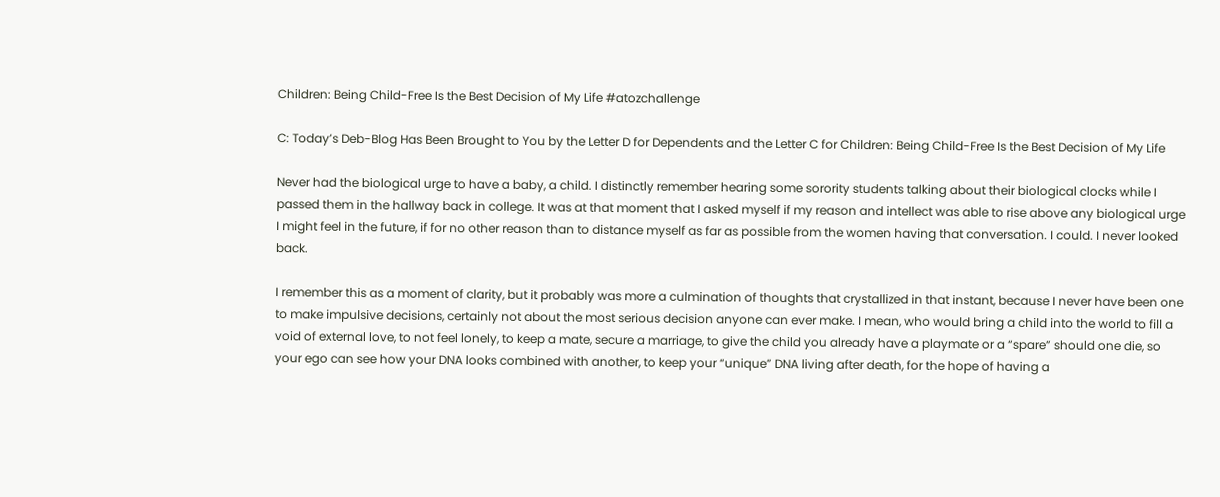Children: Being Child-Free Is the Best Decision of My Life #atozchallenge

C: Today’s Deb-Blog Has Been Brought to You by the Letter D for Dependents and the Letter C for Children: Being Child-Free Is the Best Decision of My Life

Never had the biological urge to have a baby, a child. I distinctly remember hearing some sorority students talking about their biological clocks while I passed them in the hallway back in college. It was at that moment that I asked myself if my reason and intellect was able to rise above any biological urge I might feel in the future, if for no other reason than to distance myself as far as possible from the women having that conversation. I could. I never looked back.

I remember this as a moment of clarity, but it probably was more a culmination of thoughts that crystallized in that instant, because I never have been one to make impulsive decisions, certainly not about the most serious decision anyone can ever make. I mean, who would bring a child into the world to fill a void of external love, to not feel lonely, to keep a mate, secure a marriage, to give the child you already have a playmate or a “spare” should one die, so your ego can see how your DNA looks combined with another, to keep your “unique” DNA living after death, for the hope of having a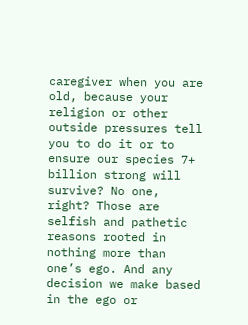caregiver when you are old, because your religion or other outside pressures tell you to do it or to ensure our species 7+ billion strong will survive? No one, right? Those are selfish and pathetic reasons rooted in nothing more than one’s ego. And any decision we make based in the ego or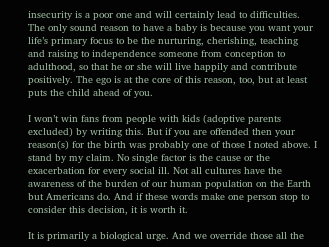insecurity is a poor one and will certainly lead to difficulties. The only sound reason to have a baby is because you want your life’s primary focus to be the nurturing, cherishing, teaching and raising to independence someone from conception to adulthood, so that he or she will live happily and contribute positively. The ego is at the core of this reason, too, but at least puts the child ahead of you.

I won’t win fans from people with kids (adoptive parents excluded) by writing this. But if you are offended then your reason(s) for the birth was probably one of those I noted above. I stand by my claim. No single factor is the cause or the exacerbation for every social ill. Not all cultures have the awareness of the burden of our human population on the Earth but Americans do. And if these words make one person stop to consider this decision, it is worth it.

It is primarily a biological urge. And we override those all the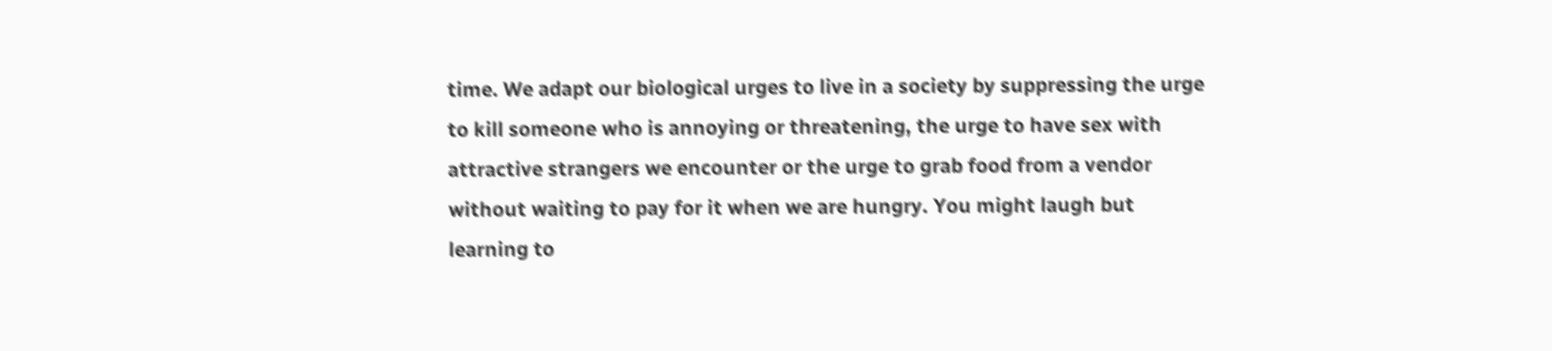time. We adapt our biological urges to live in a society by suppressing the urge to kill someone who is annoying or threatening, the urge to have sex with attractive strangers we encounter or the urge to grab food from a vendor without waiting to pay for it when we are hungry. You might laugh but learning to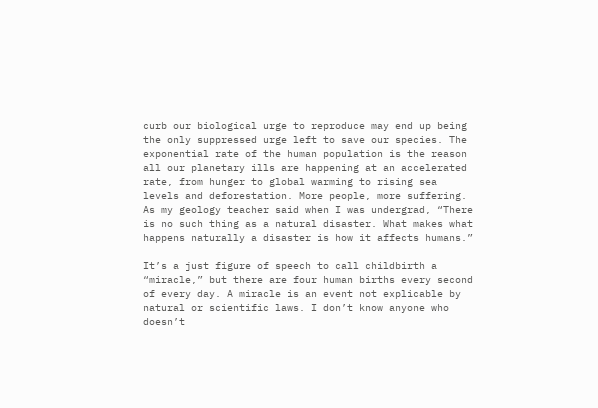curb our biological urge to reproduce may end up being the only suppressed urge left to save our species. The exponential rate of the human population is the reason all our planetary ills are happening at an accelerated rate, from hunger to global warming to rising sea levels and deforestation. More people, more suffering. As my geology teacher said when I was undergrad, “There is no such thing as a natural disaster. What makes what happens naturally a disaster is how it affects humans.”

It’s a just figure of speech to call childbirth a “miracle,” but there are four human births every second of every day. A miracle is an event not explicable by natural or scientific laws. I don’t know anyone who doesn’t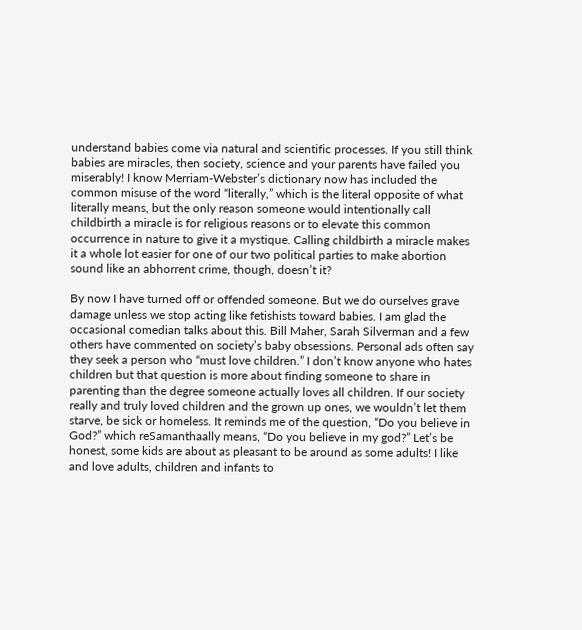understand babies come via natural and scientific processes. If you still think babies are miracles, then society, science and your parents have failed you miserably! I know Merriam-Webster’s dictionary now has included the common misuse of the word “literally,” which is the literal opposite of what literally means, but the only reason someone would intentionally call childbirth a miracle is for religious reasons or to elevate this common occurrence in nature to give it a mystique. Calling childbirth a miracle makes it a whole lot easier for one of our two political parties to make abortion sound like an abhorrent crime, though, doesn’t it?

By now I have turned off or offended someone. But we do ourselves grave damage unless we stop acting like fetishists toward babies. I am glad the occasional comedian talks about this. Bill Maher, Sarah Silverman and a few others have commented on society’s baby obsessions. Personal ads often say they seek a person who “must love children.” I don’t know anyone who hates children but that question is more about finding someone to share in parenting than the degree someone actually loves all children. If our society really and truly loved children and the grown up ones, we wouldn’t let them starve, be sick or homeless. It reminds me of the question, “Do you believe in God?” which reSamanthaally means, “Do you believe in my god?” Let’s be honest, some kids are about as pleasant to be around as some adults! I like and love adults, children and infants to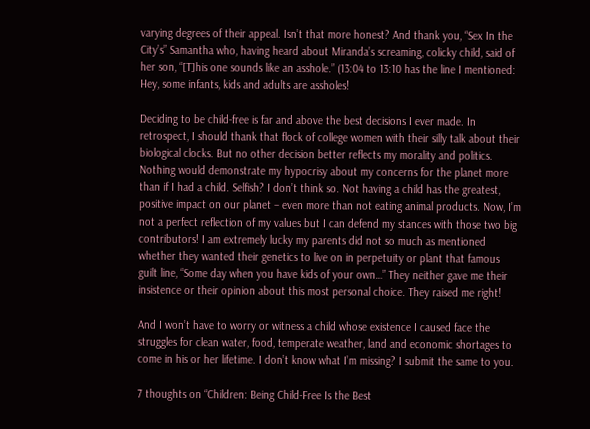varying degrees of their appeal. Isn’t that more honest? And thank you, “Sex In the City’s” Samantha who, having heard about Miranda’s screaming, colicky child, said of her son, “[T]his one sounds like an asshole.” (13:04 to 13:10 has the line I mentioned: Hey, some infants, kids and adults are assholes!

Deciding to be child-free is far and above the best decisions I ever made. In retrospect, I should thank that flock of college women with their silly talk about their biological clocks. But no other decision better reflects my morality and politics. Nothing would demonstrate my hypocrisy about my concerns for the planet more than if I had a child. Selfish? I don’t think so. Not having a child has the greatest, positive impact on our planet – even more than not eating animal products. Now, I’m not a perfect reflection of my values but I can defend my stances with those two big contributors! I am extremely lucky my parents did not so much as mentioned whether they wanted their genetics to live on in perpetuity or plant that famous guilt line, “Some day when you have kids of your own…” They neither gave me their insistence or their opinion about this most personal choice. They raised me right!

And I won’t have to worry or witness a child whose existence I caused face the struggles for clean water, food, temperate weather, land and economic shortages to come in his or her lifetime. I don’t know what I’m missing? I submit the same to you.

7 thoughts on “Children: Being Child-Free Is the Best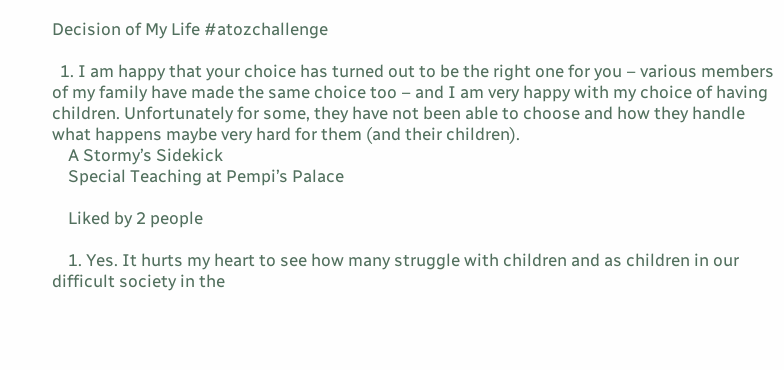Decision of My Life #atozchallenge

  1. I am happy that your choice has turned out to be the right one for you – various members of my family have made the same choice too – and I am very happy with my choice of having children. Unfortunately for some, they have not been able to choose and how they handle what happens maybe very hard for them (and their children).
    A Stormy’s Sidekick
    Special Teaching at Pempi’s Palace

    Liked by 2 people

    1. Yes. It hurts my heart to see how many struggle with children and as children in our difficult society in the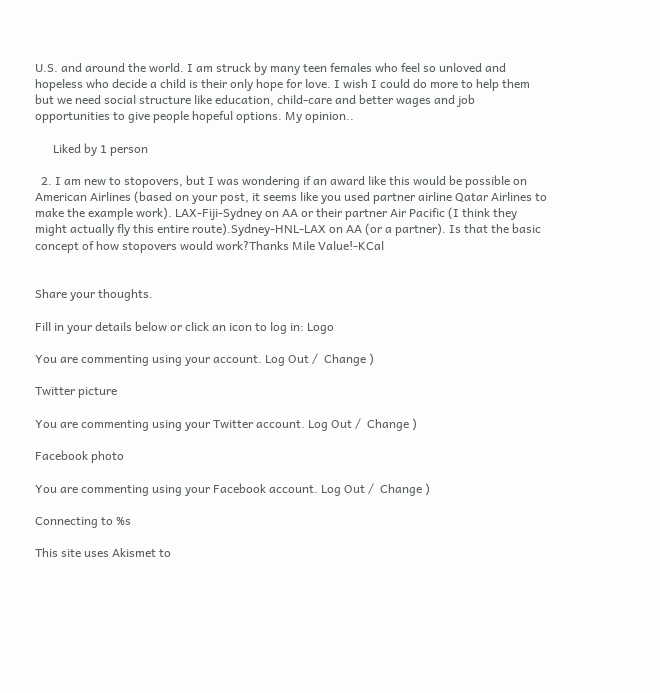U.S. and around the world. I am struck by many teen females who feel so unloved and hopeless who decide a child is their only hope for love. I wish I could do more to help them but we need social structure like education, child-care and better wages and job opportunities to give people hopeful options. My opinion..

      Liked by 1 person

  2. I am new to stopovers, but I was wondering if an award like this would be possible on American Airlines (based on your post, it seems like you used partner airline Qatar Airlines to make the example work). LAX-Fiji-Sydney on AA or their partner Air Pacific (I think they might actually fly this entire route).Sydney-HNL-LAX on AA (or a partner). Is that the basic concept of how stopovers would work?Thanks Mile Value!-KCal


Share your thoughts.

Fill in your details below or click an icon to log in: Logo

You are commenting using your account. Log Out /  Change )

Twitter picture

You are commenting using your Twitter account. Log Out /  Change )

Facebook photo

You are commenting using your Facebook account. Log Out /  Change )

Connecting to %s

This site uses Akismet to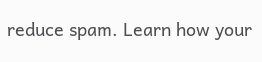reduce spam. Learn how your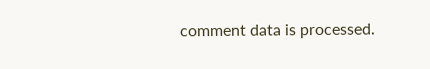comment data is processed.